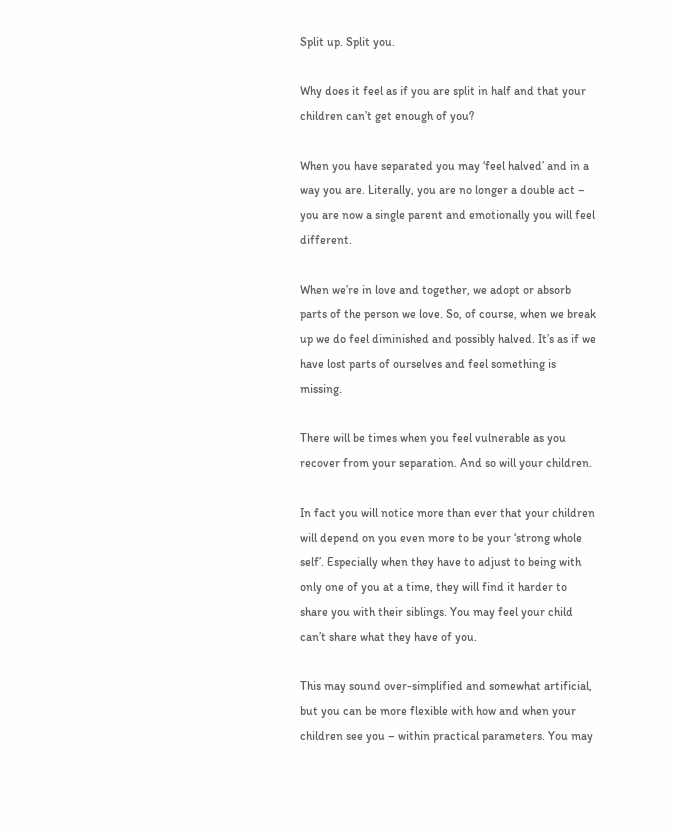Split up. Split you.

Why does it feel as if you are split in half and that your children can’t get enough of you?

When you have separated you may ‘feel halved’ and in a way you are. Literally, you are no longer a double act – you are now a single parent and emotionally you will feel different.

When we’re in love and together, we adopt or absorb parts of the person we love. So, of course, when we break up we do feel diminished and possibly halved. It’s as if we have lost parts of ourselves and feel something is missing.

There will be times when you feel vulnerable as you recover from your separation. And so will your children.

In fact you will notice more than ever that your children will depend on you even more to be your ‘strong whole self’. Especially when they have to adjust to being with only one of you at a time, they will find it harder to share you with their siblings. You may feel your child can’t share what they have of you.

This may sound over-simplified and somewhat artificial, but you can be more flexible with how and when your children see you – within practical parameters. You may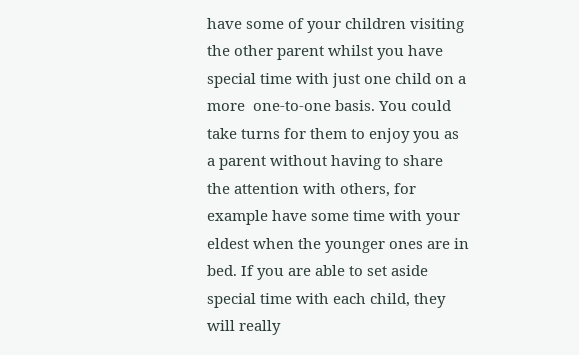have some of your children visiting the other parent whilst you have special time with just one child on a more  one-to-one basis. You could take turns for them to enjoy you as a parent without having to share the attention with others, for example have some time with your eldest when the younger ones are in bed. If you are able to set aside special time with each child, they will really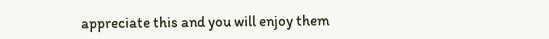appreciate this and you will enjoy them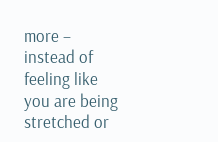more – instead of feeling like you are being stretched or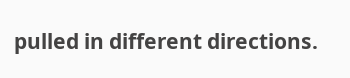pulled in different directions.